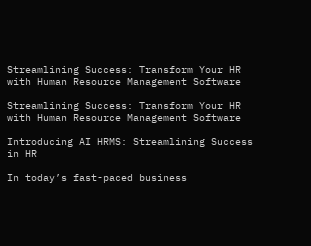Streamlining Success: Transform Your HR with Human Resource Management Software

Streamlining Success: Transform Your HR with Human Resource Management Software

Introducing AI HRMS: Streamlining Success in HR

In today’s fast-paced business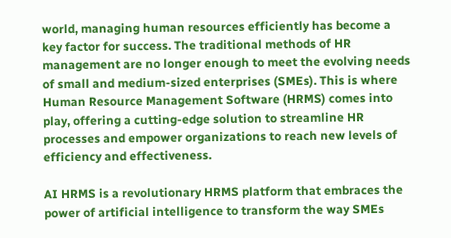world, managing human resources efficiently has become a key factor for success. The traditional methods of HR management are no longer enough to meet the evolving needs of small and medium-sized enterprises (SMEs). This is where Human Resource Management Software (HRMS) comes into play, offering a cutting-edge solution to streamline HR processes and empower organizations to reach new levels of efficiency and effectiveness.

AI HRMS is a revolutionary HRMS platform that embraces the power of artificial intelligence to transform the way SMEs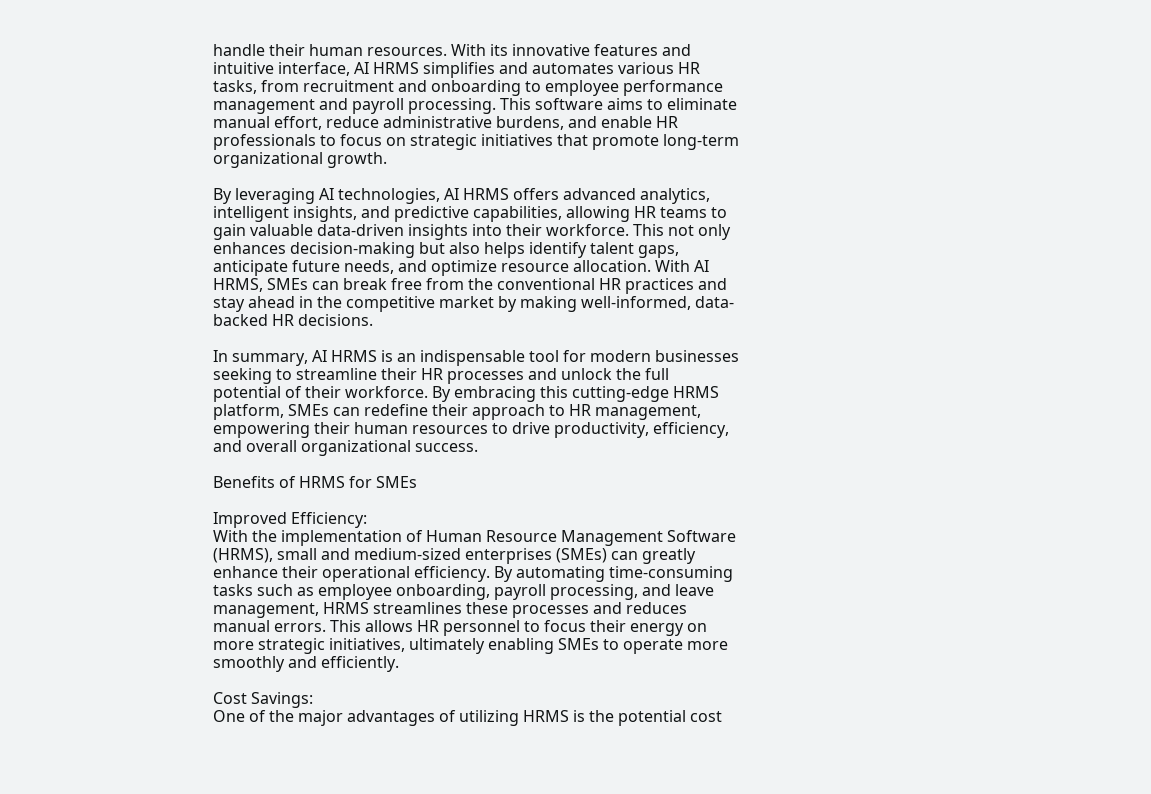handle their human resources. With its innovative features and intuitive interface, AI HRMS simplifies and automates various HR tasks, from recruitment and onboarding to employee performance management and payroll processing. This software aims to eliminate manual effort, reduce administrative burdens, and enable HR professionals to focus on strategic initiatives that promote long-term organizational growth.

By leveraging AI technologies, AI HRMS offers advanced analytics, intelligent insights, and predictive capabilities, allowing HR teams to gain valuable data-driven insights into their workforce. This not only enhances decision-making but also helps identify talent gaps, anticipate future needs, and optimize resource allocation. With AI HRMS, SMEs can break free from the conventional HR practices and stay ahead in the competitive market by making well-informed, data-backed HR decisions.

In summary, AI HRMS is an indispensable tool for modern businesses seeking to streamline their HR processes and unlock the full potential of their workforce. By embracing this cutting-edge HRMS platform, SMEs can redefine their approach to HR management, empowering their human resources to drive productivity, efficiency, and overall organizational success.

Benefits of HRMS for SMEs

Improved Efficiency:
With the implementation of Human Resource Management Software (HRMS), small and medium-sized enterprises (SMEs) can greatly enhance their operational efficiency. By automating time-consuming tasks such as employee onboarding, payroll processing, and leave management, HRMS streamlines these processes and reduces manual errors. This allows HR personnel to focus their energy on more strategic initiatives, ultimately enabling SMEs to operate more smoothly and efficiently.

Cost Savings:
One of the major advantages of utilizing HRMS is the potential cost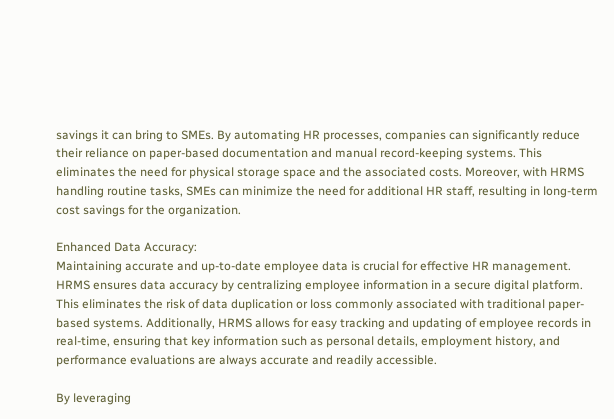savings it can bring to SMEs. By automating HR processes, companies can significantly reduce their reliance on paper-based documentation and manual record-keeping systems. This eliminates the need for physical storage space and the associated costs. Moreover, with HRMS handling routine tasks, SMEs can minimize the need for additional HR staff, resulting in long-term cost savings for the organization.

Enhanced Data Accuracy:
Maintaining accurate and up-to-date employee data is crucial for effective HR management. HRMS ensures data accuracy by centralizing employee information in a secure digital platform. This eliminates the risk of data duplication or loss commonly associated with traditional paper-based systems. Additionally, HRMS allows for easy tracking and updating of employee records in real-time, ensuring that key information such as personal details, employment history, and performance evaluations are always accurate and readily accessible.

By leveraging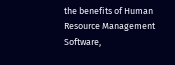the benefits of Human Resource Management Software,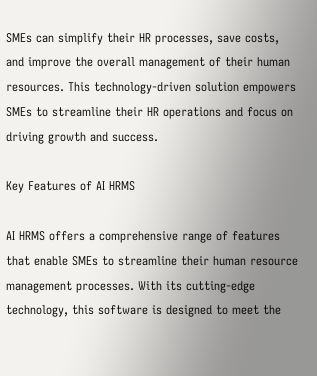SMEs can simplify their HR processes, save costs, and improve the overall management of their human resources. This technology-driven solution empowers SMEs to streamline their HR operations and focus on driving growth and success.

Key Features of AI HRMS

AI HRMS offers a comprehensive range of features that enable SMEs to streamline their human resource management processes. With its cutting-edge technology, this software is designed to meet the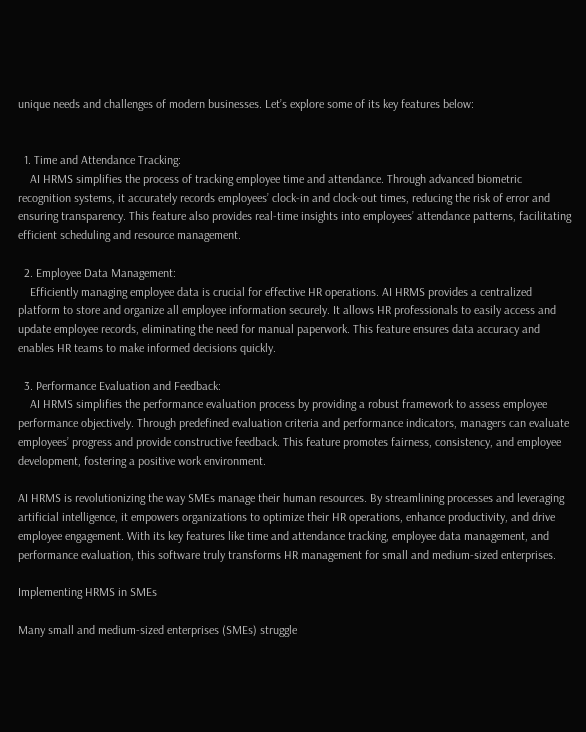unique needs and challenges of modern businesses. Let’s explore some of its key features below:


  1. Time and Attendance Tracking:
    AI HRMS simplifies the process of tracking employee time and attendance. Through advanced biometric recognition systems, it accurately records employees’ clock-in and clock-out times, reducing the risk of error and ensuring transparency. This feature also provides real-time insights into employees’ attendance patterns, facilitating efficient scheduling and resource management.

  2. Employee Data Management:
    Efficiently managing employee data is crucial for effective HR operations. AI HRMS provides a centralized platform to store and organize all employee information securely. It allows HR professionals to easily access and update employee records, eliminating the need for manual paperwork. This feature ensures data accuracy and enables HR teams to make informed decisions quickly.

  3. Performance Evaluation and Feedback:
    AI HRMS simplifies the performance evaluation process by providing a robust framework to assess employee performance objectively. Through predefined evaluation criteria and performance indicators, managers can evaluate employees’ progress and provide constructive feedback. This feature promotes fairness, consistency, and employee development, fostering a positive work environment.

AI HRMS is revolutionizing the way SMEs manage their human resources. By streamlining processes and leveraging artificial intelligence, it empowers organizations to optimize their HR operations, enhance productivity, and drive employee engagement. With its key features like time and attendance tracking, employee data management, and performance evaluation, this software truly transforms HR management for small and medium-sized enterprises.

Implementing HRMS in SMEs

Many small and medium-sized enterprises (SMEs) struggle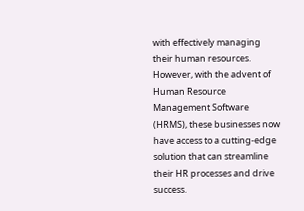with effectively managing their human resources. However, with the advent of Human Resource Management Software (HRMS), these businesses now have access to a cutting-edge solution that can streamline their HR processes and drive success.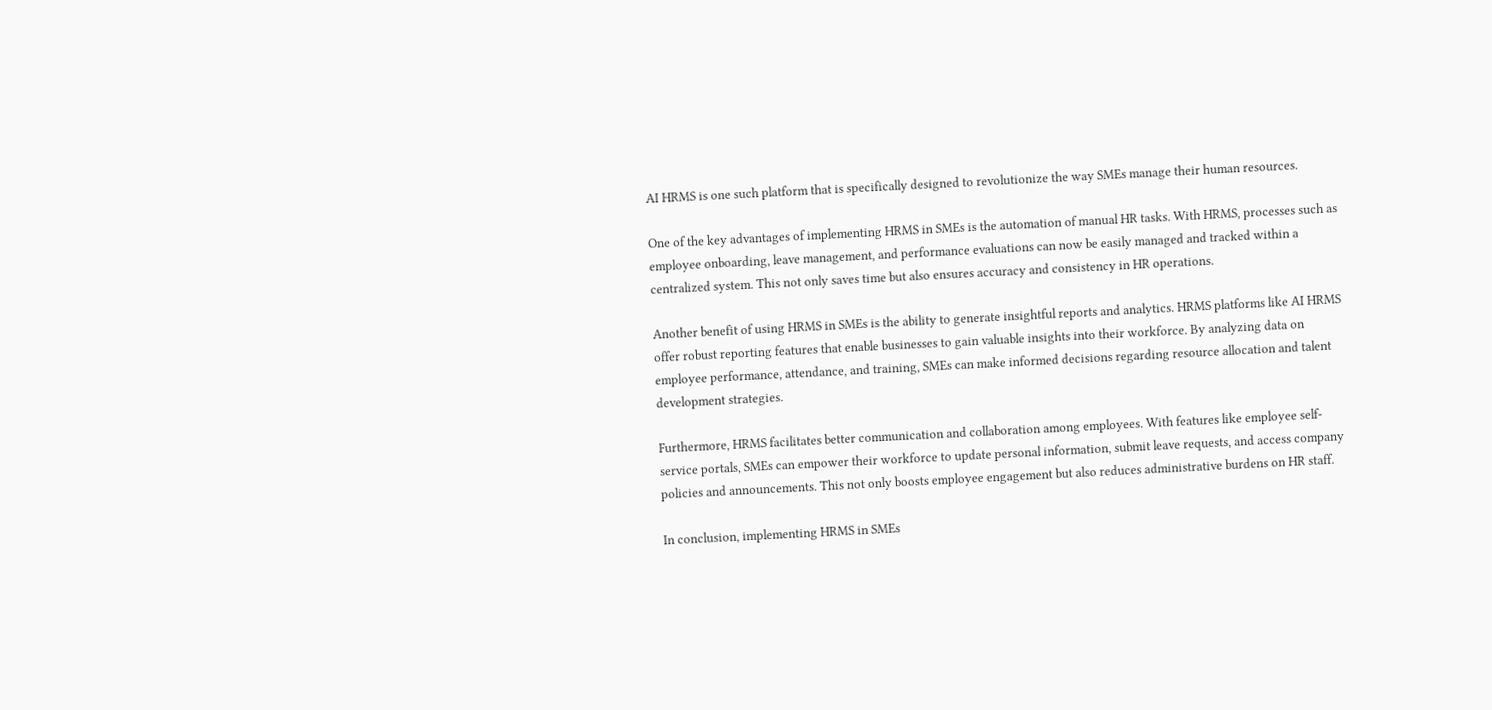AI HRMS is one such platform that is specifically designed to revolutionize the way SMEs manage their human resources.

One of the key advantages of implementing HRMS in SMEs is the automation of manual HR tasks. With HRMS, processes such as employee onboarding, leave management, and performance evaluations can now be easily managed and tracked within a centralized system. This not only saves time but also ensures accuracy and consistency in HR operations.

Another benefit of using HRMS in SMEs is the ability to generate insightful reports and analytics. HRMS platforms like AI HRMS offer robust reporting features that enable businesses to gain valuable insights into their workforce. By analyzing data on employee performance, attendance, and training, SMEs can make informed decisions regarding resource allocation and talent development strategies.

Furthermore, HRMS facilitates better communication and collaboration among employees. With features like employee self-service portals, SMEs can empower their workforce to update personal information, submit leave requests, and access company policies and announcements. This not only boosts employee engagement but also reduces administrative burdens on HR staff.

In conclusion, implementing HRMS in SMEs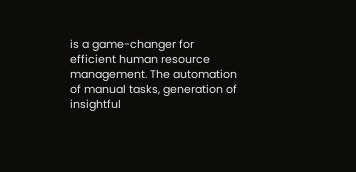is a game-changer for efficient human resource management. The automation of manual tasks, generation of insightful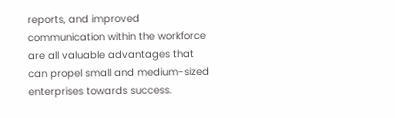reports, and improved communication within the workforce are all valuable advantages that can propel small and medium-sized enterprises towards success.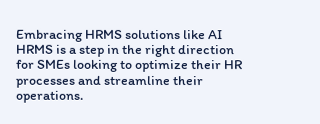Embracing HRMS solutions like AI HRMS is a step in the right direction for SMEs looking to optimize their HR processes and streamline their operations.